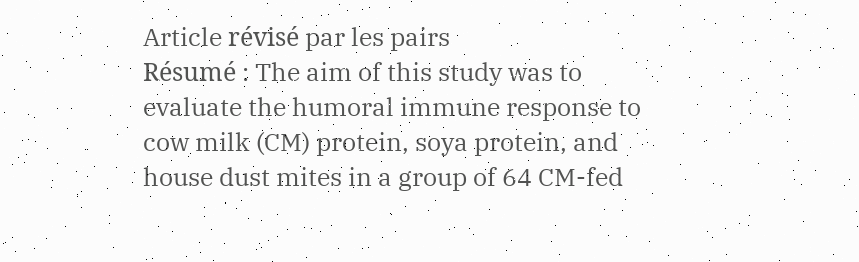Article révisé par les pairs
Résumé : The aim of this study was to evaluate the humoral immune response to cow milk (CM) protein, soya protein, and house dust mites in a group of 64 CM-fed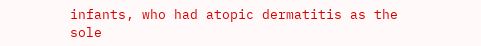infants, who had atopic dermatitis as the sole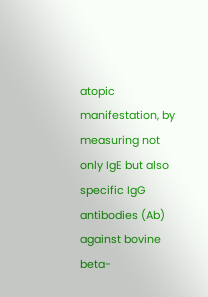atopic manifestation, by measuring not only IgE but also specific IgG antibodies (Ab) against bovine beta-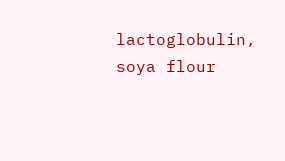lactoglobulin, soya flour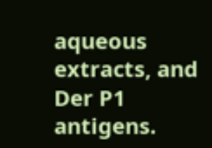aqueous extracts, and Der P1 antigens.